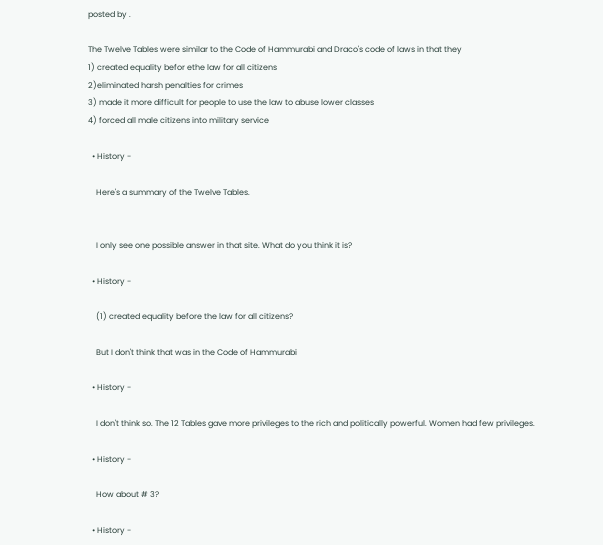posted by .

The Twelve Tables were similar to the Code of Hammurabi and Draco's code of laws in that they
1) created equality befor ethe law for all citizens
2)eliminated harsh penalties for crimes
3) made it more difficult for people to use the law to abuse lower classes
4) forced all male citizens into military service

  • History -

    Here's a summary of the Twelve Tables.


    I only see one possible answer in that site. What do you think it is?

  • History -

    (1) created equality before the law for all citizens?

    But I don't think that was in the Code of Hammurabi

  • History -

    I don't think so. The 12 Tables gave more privileges to the rich and politically powerful. Women had few privileges.

  • History -

    How about # 3?

  • History -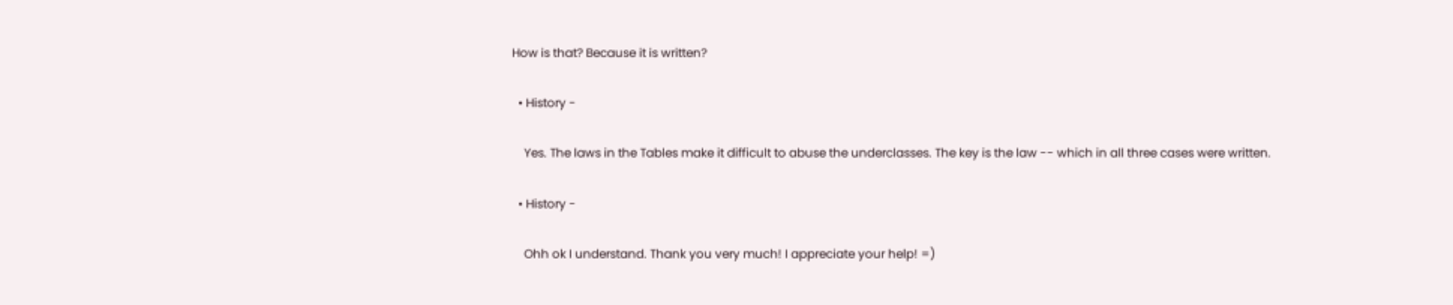How is that? Because it is written?

  • History -

    Yes. The laws in the Tables make it difficult to abuse the underclasses. The key is the law -- which in all three cases were written.

  • History -

    Ohh ok I understand. Thank you very much! I appreciate your help! =)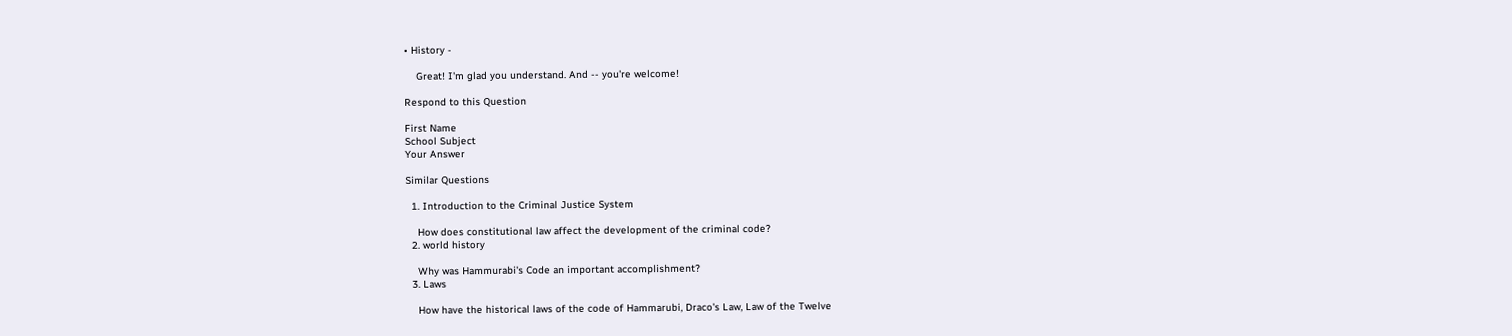• History -

    Great! I'm glad you understand. And -- you're welcome!

Respond to this Question

First Name
School Subject
Your Answer

Similar Questions

  1. Introduction to the Criminal Justice System

    How does constitutional law affect the development of the criminal code?
  2. world history

    Why was Hammurabi's Code an important accomplishment?
  3. Laws

    How have the historical laws of the code of Hammarubi, Draco's Law, Law of the Twelve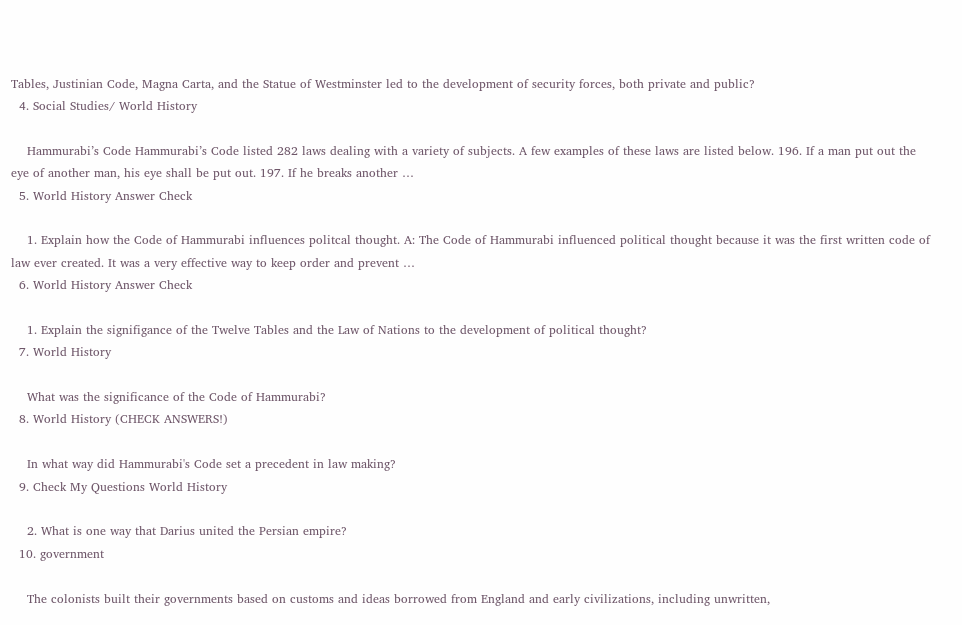Tables, Justinian Code, Magna Carta, and the Statue of Westminster led to the development of security forces, both private and public?
  4. Social Studies/ World History

    Hammurabi’s Code Hammurabi’s Code listed 282 laws dealing with a variety of subjects. A few examples of these laws are listed below. 196. If a man put out the eye of another man, his eye shall be put out. 197. If he breaks another …
  5. World History Answer Check

    1. Explain how the Code of Hammurabi influences politcal thought. A: The Code of Hammurabi influenced political thought because it was the first written code of law ever created. It was a very effective way to keep order and prevent …
  6. World History Answer Check

    1. Explain the signifigance of the Twelve Tables and the Law of Nations to the development of political thought?
  7. World History

    What was the significance of the Code of Hammurabi?
  8. World History (CHECK ANSWERS!)

    In what way did Hammurabi's Code set a precedent in law making?
  9. Check My Questions World History

    2. What is one way that Darius united the Persian empire?
  10. government

    The colonists built their governments based on customs and ideas borrowed from England and early civilizations, including unwritten,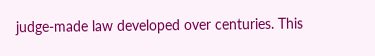judge-made law developed over centuries. This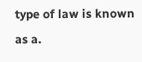type of law is known as a.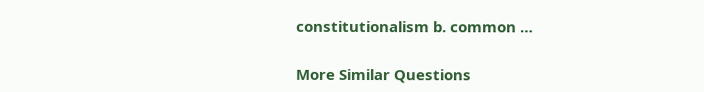constitutionalism b. common …

More Similar Questions